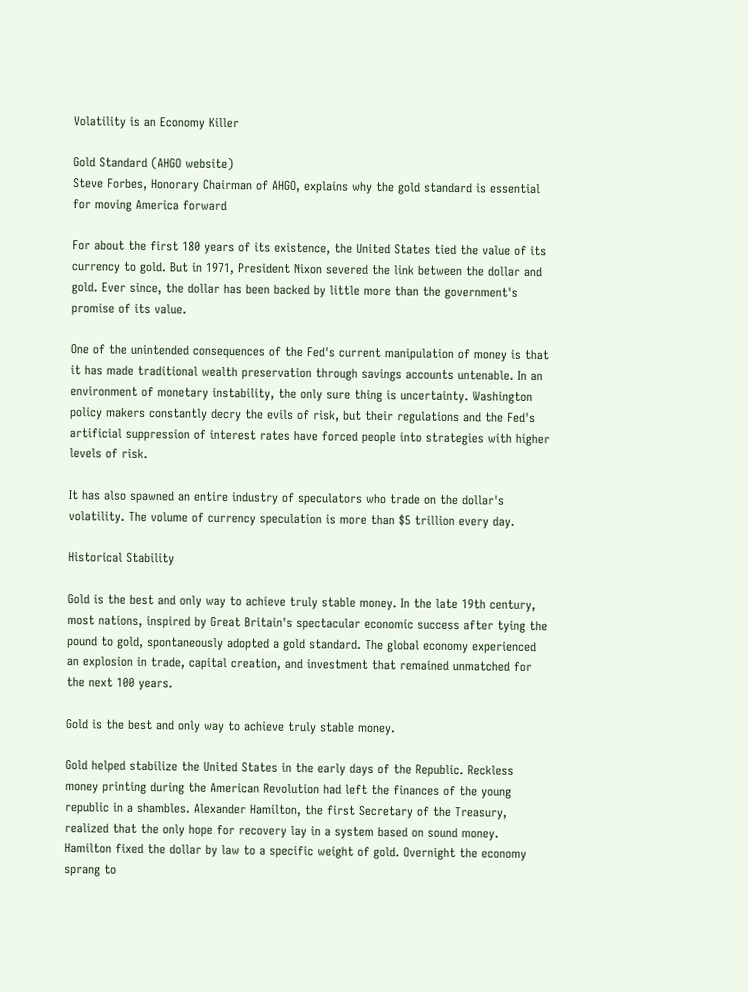Volatility is an Economy Killer

Gold Standard (AHGO website)
Steve Forbes, Honorary Chairman of AHGO, explains why the gold standard is essential for moving America forward

For about the first 180 years of its existence, the United States tied the value of its currency to gold. But in 1971, President Nixon severed the link between the dollar and gold. Ever since, the dollar has been backed by little more than the government's promise of its value.

One of the unintended consequences of the Fed's current manipulation of money is that it has made traditional wealth preservation through savings accounts untenable. In an environment of monetary instability, the only sure thing is uncertainty. Washington policy makers constantly decry the evils of risk, but their regulations and the Fed's artificial suppression of interest rates have forced people into strategies with higher levels of risk.

It has also spawned an entire industry of speculators who trade on the dollar's volatility. The volume of currency speculation is more than $5 trillion every day.

Historical Stability

Gold is the best and only way to achieve truly stable money. In the late 19th century, most nations, inspired by Great Britain's spectacular economic success after tying the pound to gold, spontaneously adopted a gold standard. The global economy experienced an explosion in trade, capital creation, and investment that remained unmatched for the next 100 years.

Gold is the best and only way to achieve truly stable money.

Gold helped stabilize the United States in the early days of the Republic. Reckless money printing during the American Revolution had left the finances of the young republic in a shambles. Alexander Hamilton, the first Secretary of the Treasury, realized that the only hope for recovery lay in a system based on sound money. Hamilton fixed the dollar by law to a specific weight of gold. Overnight the economy sprang to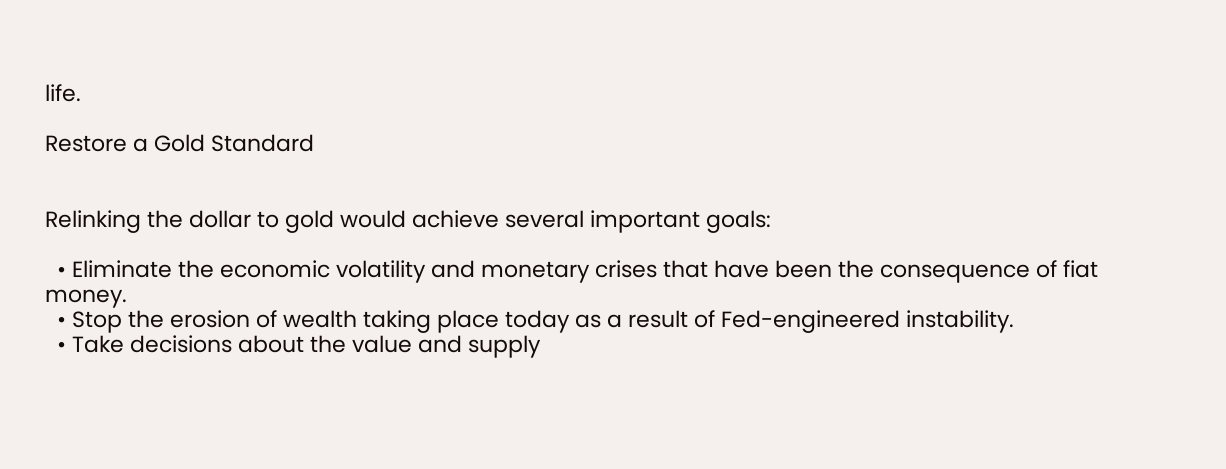life.

Restore a Gold Standard


Relinking the dollar to gold would achieve several important goals:

  • Eliminate the economic volatility and monetary crises that have been the consequence of fiat money.
  • Stop the erosion of wealth taking place today as a result of Fed-engineered instability.
  • Take decisions about the value and supply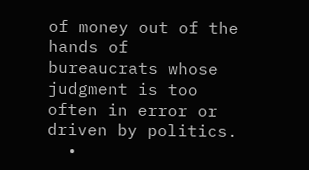of money out of the hands of bureaucrats whose judgment is too often in error or driven by politics.
  •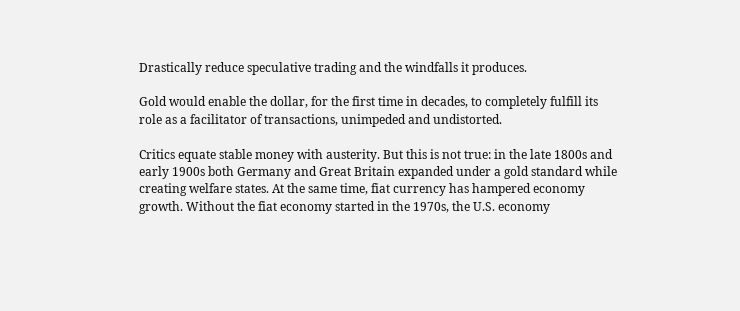Drastically reduce speculative trading and the windfalls it produces.

Gold would enable the dollar, for the first time in decades, to completely fulfill its role as a facilitator of transactions, unimpeded and undistorted.

Critics equate stable money with austerity. But this is not true: in the late 1800s and early 1900s both Germany and Great Britain expanded under a gold standard while creating welfare states. At the same time, fiat currency has hampered economy growth. Without the fiat economy started in the 1970s, the U.S. economy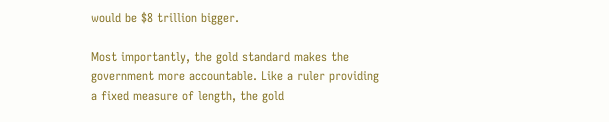would be $8 trillion bigger.

Most importantly, the gold standard makes the government more accountable. Like a ruler providing a fixed measure of length, the gold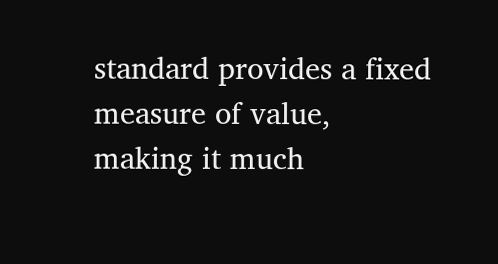standard provides a fixed measure of value, making it much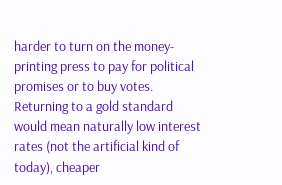harder to turn on the money-printing press to pay for political promises or to buy votes. Returning to a gold standard would mean naturally low interest rates (not the artificial kind of today), cheaper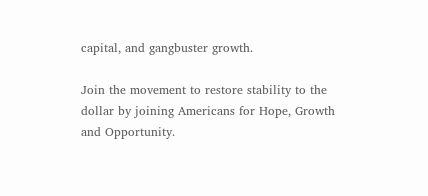capital, and gangbuster growth.

Join the movement to restore stability to the dollar by joining Americans for Hope, Growth and Opportunity.